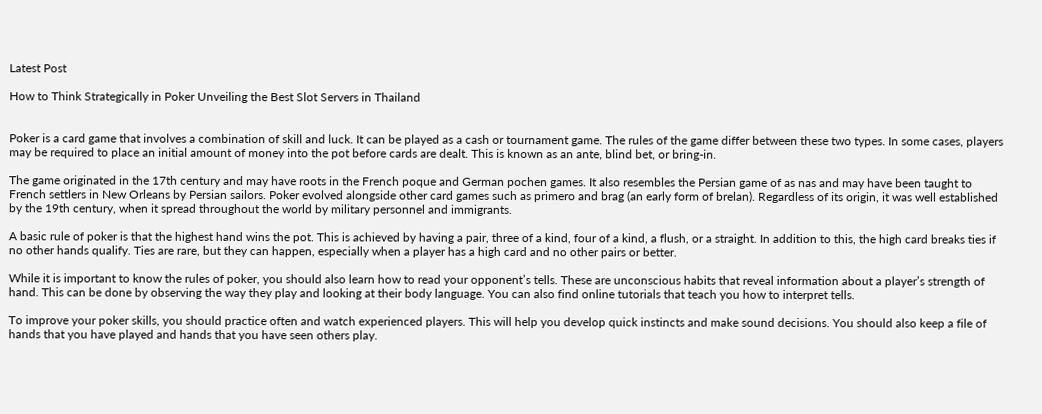Latest Post

How to Think Strategically in Poker Unveiling the Best Slot Servers in Thailand


Poker is a card game that involves a combination of skill and luck. It can be played as a cash or tournament game. The rules of the game differ between these two types. In some cases, players may be required to place an initial amount of money into the pot before cards are dealt. This is known as an ante, blind bet, or bring-in.

The game originated in the 17th century and may have roots in the French poque and German pochen games. It also resembles the Persian game of as nas and may have been taught to French settlers in New Orleans by Persian sailors. Poker evolved alongside other card games such as primero and brag (an early form of brelan). Regardless of its origin, it was well established by the 19th century, when it spread throughout the world by military personnel and immigrants.

A basic rule of poker is that the highest hand wins the pot. This is achieved by having a pair, three of a kind, four of a kind, a flush, or a straight. In addition to this, the high card breaks ties if no other hands qualify. Ties are rare, but they can happen, especially when a player has a high card and no other pairs or better.

While it is important to know the rules of poker, you should also learn how to read your opponent’s tells. These are unconscious habits that reveal information about a player’s strength of hand. This can be done by observing the way they play and looking at their body language. You can also find online tutorials that teach you how to interpret tells.

To improve your poker skills, you should practice often and watch experienced players. This will help you develop quick instincts and make sound decisions. You should also keep a file of hands that you have played and hands that you have seen others play.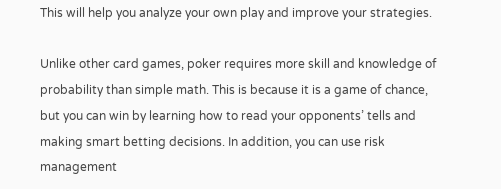This will help you analyze your own play and improve your strategies.

Unlike other card games, poker requires more skill and knowledge of probability than simple math. This is because it is a game of chance, but you can win by learning how to read your opponents’ tells and making smart betting decisions. In addition, you can use risk management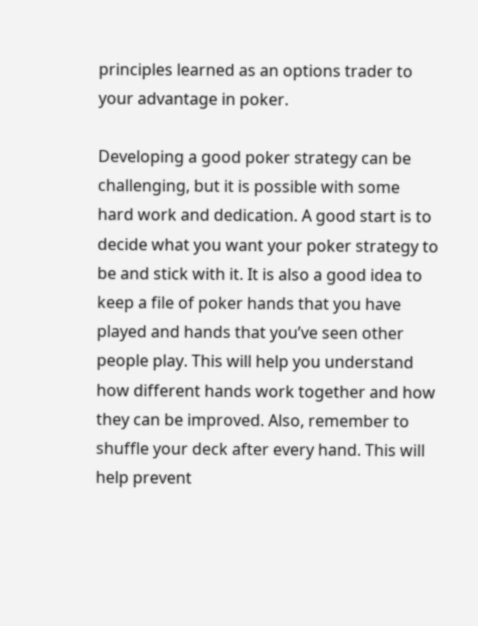principles learned as an options trader to your advantage in poker.

Developing a good poker strategy can be challenging, but it is possible with some hard work and dedication. A good start is to decide what you want your poker strategy to be and stick with it. It is also a good idea to keep a file of poker hands that you have played and hands that you’ve seen other people play. This will help you understand how different hands work together and how they can be improved. Also, remember to shuffle your deck after every hand. This will help prevent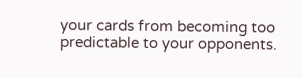your cards from becoming too predictable to your opponents.